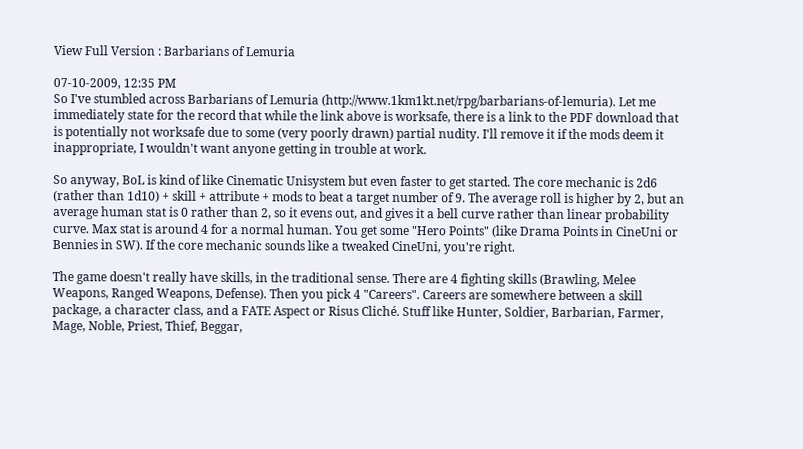View Full Version : Barbarians of Lemuria

07-10-2009, 12:35 PM
So I've stumbled across Barbarians of Lemuria (http://www.1km1kt.net/rpg/barbarians-of-lemuria). Let me immediately state for the record that while the link above is worksafe, there is a link to the PDF download that is potentially not worksafe due to some (very poorly drawn) partial nudity. I'll remove it if the mods deem it inappropriate, I wouldn't want anyone getting in trouble at work.

So anyway, BoL is kind of like Cinematic Unisystem but even faster to get started. The core mechanic is 2d6 (rather than 1d10) + skill + attribute + mods to beat a target number of 9. The average roll is higher by 2, but an average human stat is 0 rather than 2, so it evens out, and gives it a bell curve rather than linear probability curve. Max stat is around 4 for a normal human. You get some "Hero Points" (like Drama Points in CineUni or Bennies in SW). If the core mechanic sounds like a tweaked CineUni, you're right.

The game doesn't really have skills, in the traditional sense. There are 4 fighting skills (Brawling, Melee Weapons, Ranged Weapons, Defense). Then you pick 4 "Careers". Careers are somewhere between a skill package, a character class, and a FATE Aspect or Risus Cliché. Stuff like Hunter, Soldier, Barbarian, Farmer, Mage, Noble, Priest, Thief, Beggar,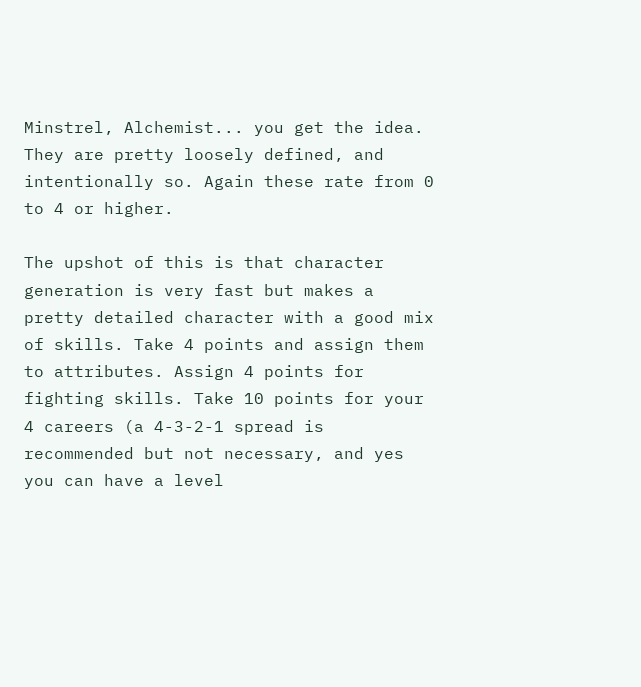Minstrel, Alchemist... you get the idea. They are pretty loosely defined, and intentionally so. Again these rate from 0 to 4 or higher.

The upshot of this is that character generation is very fast but makes a pretty detailed character with a good mix of skills. Take 4 points and assign them to attributes. Assign 4 points for fighting skills. Take 10 points for your 4 careers (a 4-3-2-1 spread is recommended but not necessary, and yes you can have a level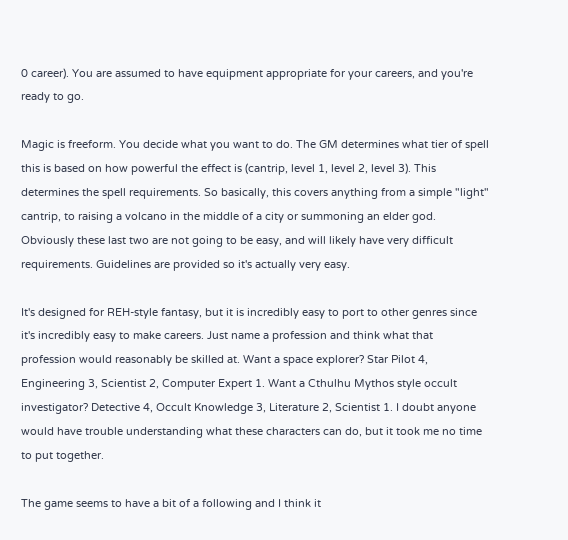0 career). You are assumed to have equipment appropriate for your careers, and you're ready to go.

Magic is freeform. You decide what you want to do. The GM determines what tier of spell this is based on how powerful the effect is (cantrip, level 1, level 2, level 3). This determines the spell requirements. So basically, this covers anything from a simple "light" cantrip, to raising a volcano in the middle of a city or summoning an elder god. Obviously these last two are not going to be easy, and will likely have very difficult requirements. Guidelines are provided so it's actually very easy.

It's designed for REH-style fantasy, but it is incredibly easy to port to other genres since it's incredibly easy to make careers. Just name a profession and think what that profession would reasonably be skilled at. Want a space explorer? Star Pilot 4, Engineering 3, Scientist 2, Computer Expert 1. Want a Cthulhu Mythos style occult investigator? Detective 4, Occult Knowledge 3, Literature 2, Scientist 1. I doubt anyone would have trouble understanding what these characters can do, but it took me no time to put together.

The game seems to have a bit of a following and I think it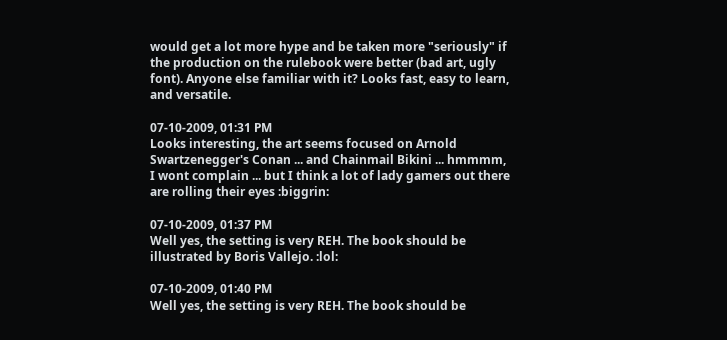would get a lot more hype and be taken more "seriously" if the production on the rulebook were better (bad art, ugly font). Anyone else familiar with it? Looks fast, easy to learn, and versatile.

07-10-2009, 01:31 PM
Looks interesting, the art seems focused on Arnold Swartzenegger's Conan ... and Chainmail Bikini ... hmmmm, I wont complain ... but I think a lot of lady gamers out there are rolling their eyes :biggrin:

07-10-2009, 01:37 PM
Well yes, the setting is very REH. The book should be illustrated by Boris Vallejo. :lol:

07-10-2009, 01:40 PM
Well yes, the setting is very REH. The book should be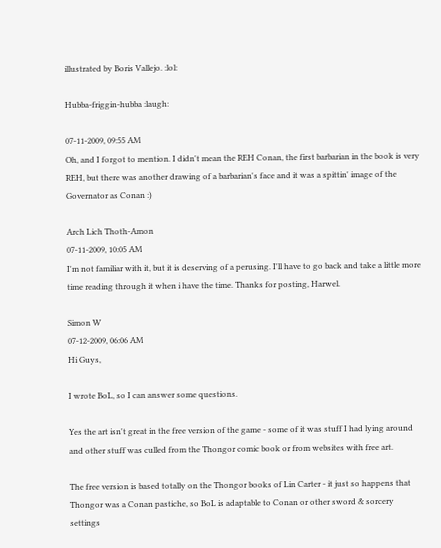illustrated by Boris Vallejo. :lol:

Hubba-friggin-hubba :laugh:

07-11-2009, 09:55 AM
Oh, and I forgot to mention. I didn't mean the REH Conan, the first barbarian in the book is very REH, but there was another drawing of a barbarian's face and it was a spittin' image of the Governator as Conan :)

Arch Lich Thoth-Amon
07-11-2009, 10:05 AM
I'm not familiar with it, but it is deserving of a perusing. I'll have to go back and take a little more time reading through it when i have the time. Thanks for posting, Harwel.

Simon W
07-12-2009, 06:06 AM
Hi Guys,

I wrote BoL, so I can answer some questions.

Yes the art isn't great in the free version of the game - some of it was stuff I had lying around and other stuff was culled from the Thongor comic book or from websites with free art.

The free version is based totally on the Thongor books of Lin Carter - it just so happens that Thongor was a Conan pastiche, so BoL is adaptable to Conan or other sword & sorcery settings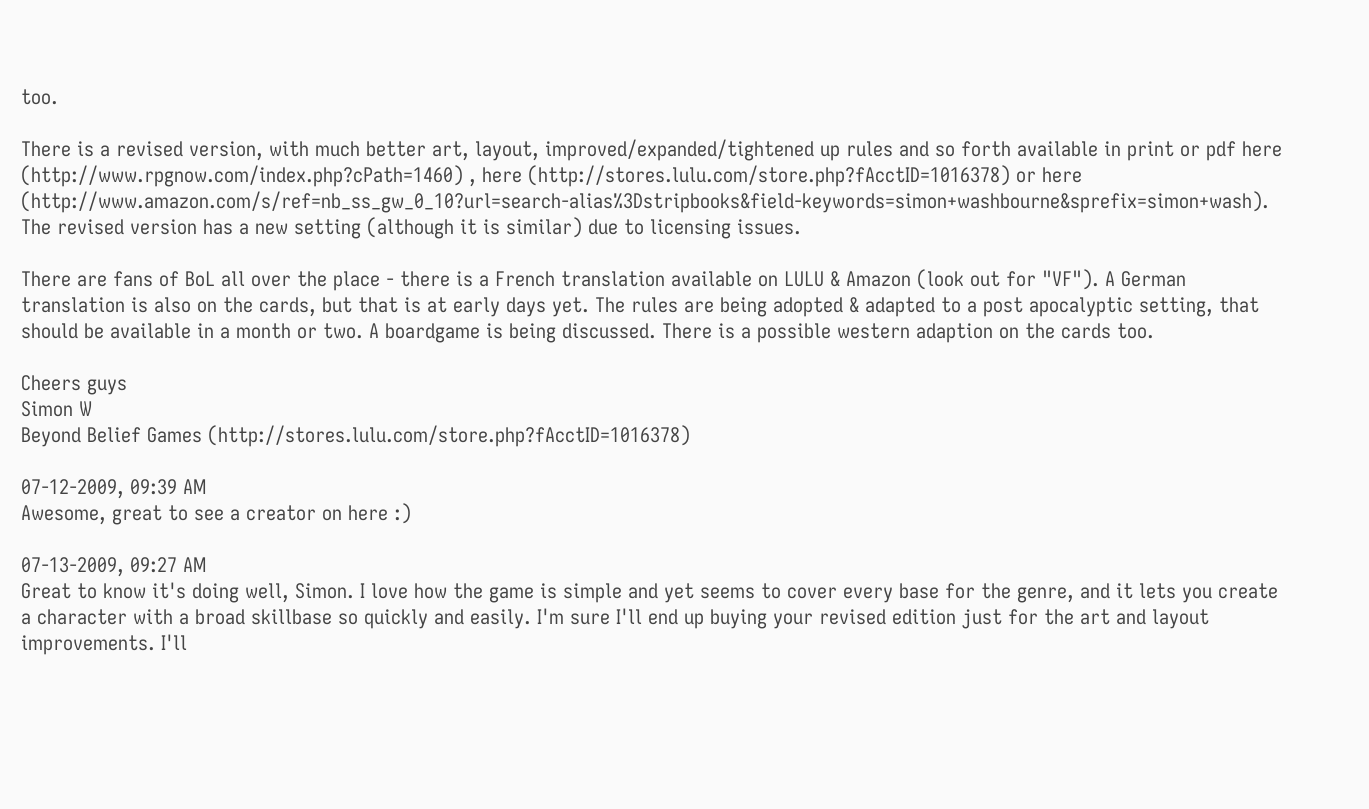too.

There is a revised version, with much better art, layout, improved/expanded/tightened up rules and so forth available in print or pdf here (http://www.rpgnow.com/index.php?cPath=1460) , here (http://stores.lulu.com/store.php?fAcctID=1016378) or here (http://www.amazon.com/s/ref=nb_ss_gw_0_10?url=search-alias%3Dstripbooks&field-keywords=simon+washbourne&sprefix=simon+wash). The revised version has a new setting (although it is similar) due to licensing issues.

There are fans of BoL all over the place - there is a French translation available on LULU & Amazon (look out for "VF"). A German translation is also on the cards, but that is at early days yet. The rules are being adopted & adapted to a post apocalyptic setting, that should be available in a month or two. A boardgame is being discussed. There is a possible western adaption on the cards too.

Cheers guys
Simon W
Beyond Belief Games (http://stores.lulu.com/store.php?fAcctID=1016378)

07-12-2009, 09:39 AM
Awesome, great to see a creator on here :)

07-13-2009, 09:27 AM
Great to know it's doing well, Simon. I love how the game is simple and yet seems to cover every base for the genre, and it lets you create a character with a broad skillbase so quickly and easily. I'm sure I'll end up buying your revised edition just for the art and layout improvements. I'll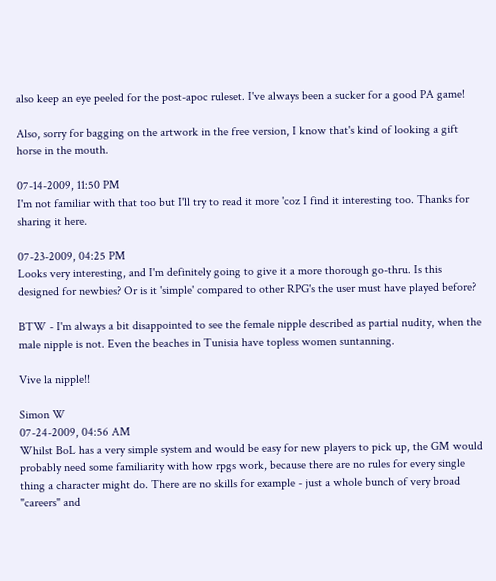also keep an eye peeled for the post-apoc ruleset. I've always been a sucker for a good PA game!

Also, sorry for bagging on the artwork in the free version, I know that's kind of looking a gift horse in the mouth.

07-14-2009, 11:50 PM
I'm not familiar with that too but I'll try to read it more 'coz I find it interesting too. Thanks for sharing it here.

07-23-2009, 04:25 PM
Looks very interesting, and I'm definitely going to give it a more thorough go-thru. Is this designed for newbies? Or is it 'simple' compared to other RPG's the user must have played before?

BTW - I'm always a bit disappointed to see the female nipple described as partial nudity, when the male nipple is not. Even the beaches in Tunisia have topless women suntanning.

Vive la nipple!!

Simon W
07-24-2009, 04:56 AM
Whilst BoL has a very simple system and would be easy for new players to pick up, the GM would probably need some familiarity with how rpgs work, because there are no rules for every single thing a character might do. There are no skills for example - just a whole bunch of very broad "careers" and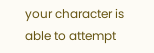your character is able to attempt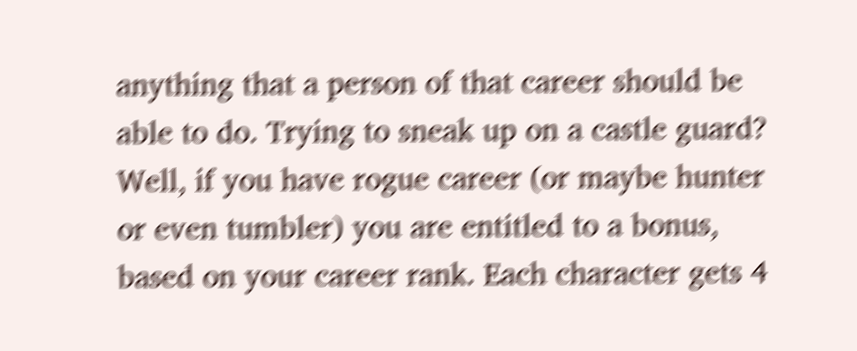anything that a person of that career should be able to do. Trying to sneak up on a castle guard? Well, if you have rogue career (or maybe hunter or even tumbler) you are entitled to a bonus, based on your career rank. Each character gets 4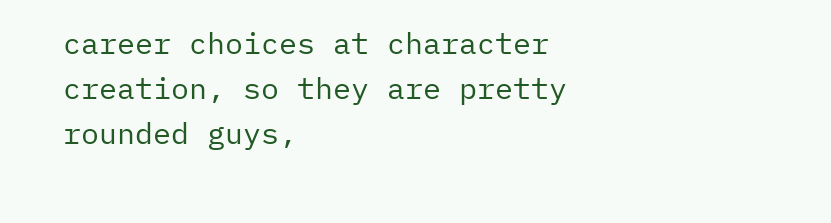career choices at character creation, so they are pretty rounded guys,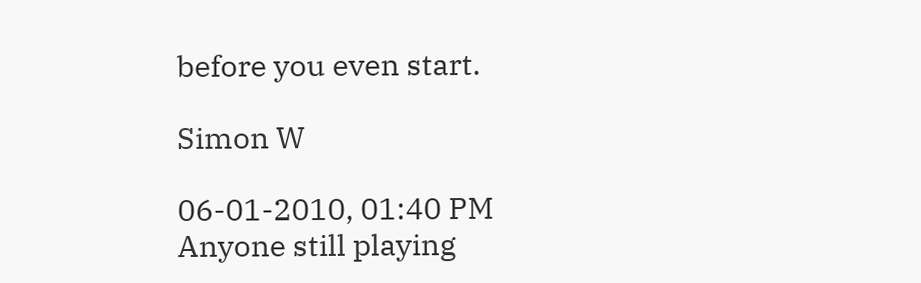before you even start.

Simon W

06-01-2010, 01:40 PM
Anyone still playing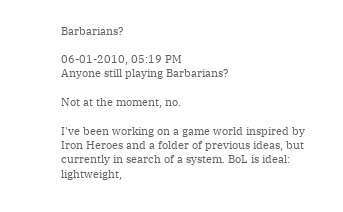Barbarians?

06-01-2010, 05:19 PM
Anyone still playing Barbarians?

Not at the moment, no.

I've been working on a game world inspired by Iron Heroes and a folder of previous ideas, but currently in search of a system. BoL is ideal: lightweight,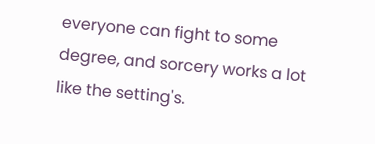everyone can fight to some degree, and sorcery works a lot like the setting's.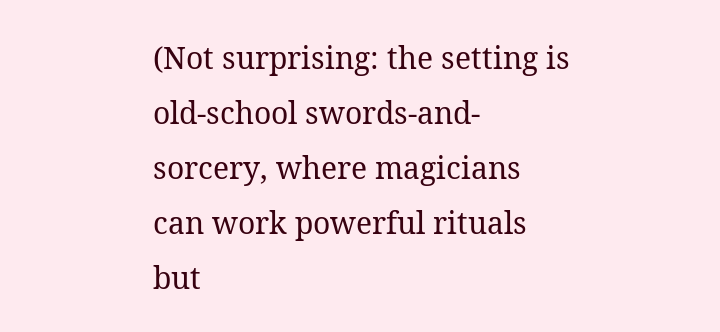(Not surprising: the setting is old-school swords-and-sorcery, where magicians can work powerful rituals but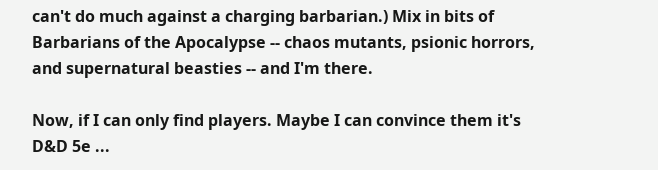can't do much against a charging barbarian.) Mix in bits of Barbarians of the Apocalypse -- chaos mutants, psionic horrors, and supernatural beasties -- and I'm there.

Now, if I can only find players. Maybe I can convince them it's D&D 5e ...